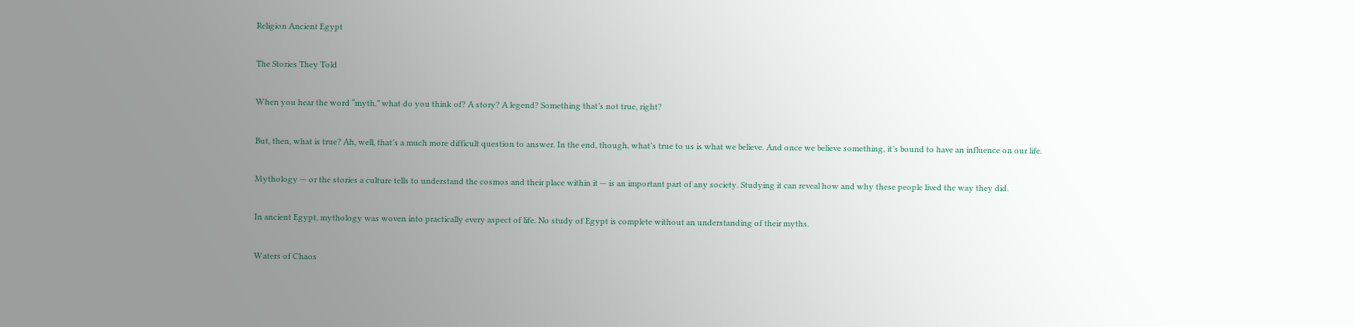Religion Ancient Egypt

The Stories They Told

When you hear the word “myth,” what do you think of? A story? A legend? Something that’s not true, right?

But, then, what is true? Ah, well, that’s a much more difficult question to answer. In the end, though, what’s true to us is what we believe. And once we believe something, it’s bound to have an influence on our life.

Mythology — or the stories a culture tells to understand the cosmos and their place within it — is an important part of any society. Studying it can reveal how and why these people lived the way they did.

In ancient Egypt, mythology was woven into practically every aspect of life. No study of Egypt is complete without an understanding of their myths.

Waters of Chaos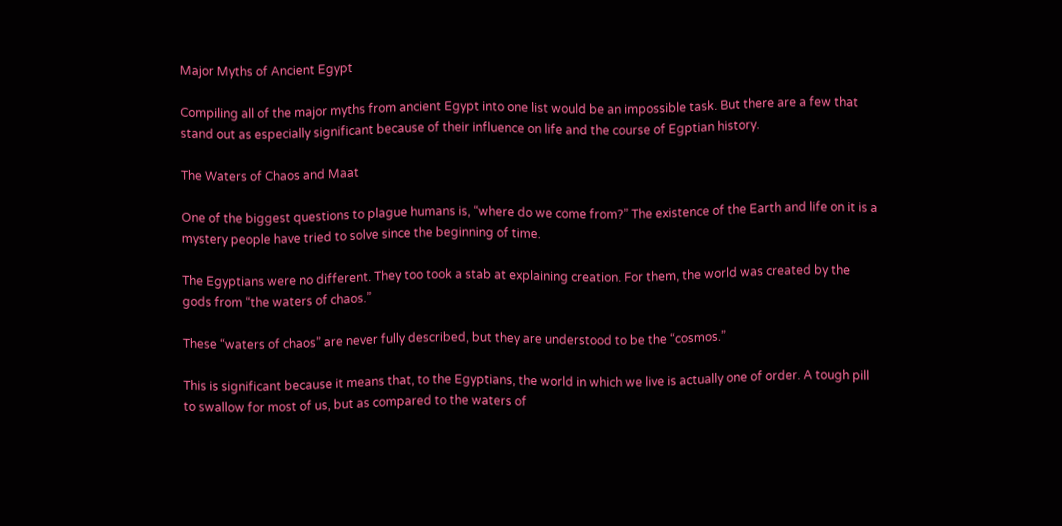Major Myths of Ancient Egypt

Compiling all of the major myths from ancient Egypt into one list would be an impossible task. But there are a few that stand out as especially significant because of their influence on life and the course of Egptian history.

The Waters of Chaos and Maat

One of the biggest questions to plague humans is, “where do we come from?” The existence of the Earth and life on it is a mystery people have tried to solve since the beginning of time.

The Egyptians were no different. They too took a stab at explaining creation. For them, the world was created by the gods from “the waters of chaos.”

These “waters of chaos” are never fully described, but they are understood to be the “cosmos.”

This is significant because it means that, to the Egyptians, the world in which we live is actually one of order. A tough pill to swallow for most of us, but as compared to the waters of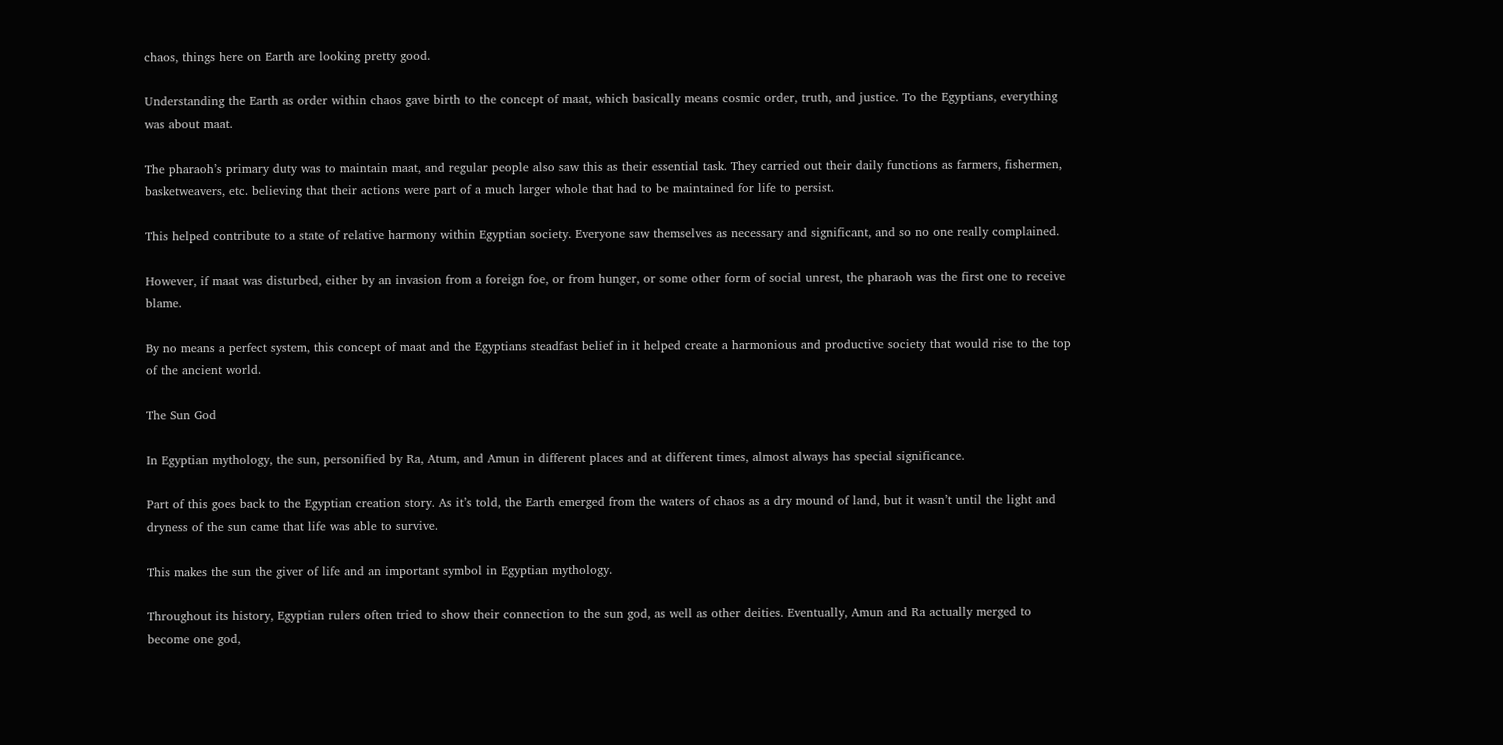chaos, things here on Earth are looking pretty good.

Understanding the Earth as order within chaos gave birth to the concept of maat, which basically means cosmic order, truth, and justice. To the Egyptians, everything was about maat.

The pharaoh’s primary duty was to maintain maat, and regular people also saw this as their essential task. They carried out their daily functions as farmers, fishermen, basketweavers, etc. believing that their actions were part of a much larger whole that had to be maintained for life to persist.

This helped contribute to a state of relative harmony within Egyptian society. Everyone saw themselves as necessary and significant, and so no one really complained.

However, if maat was disturbed, either by an invasion from a foreign foe, or from hunger, or some other form of social unrest, the pharaoh was the first one to receive blame.

By no means a perfect system, this concept of maat and the Egyptians steadfast belief in it helped create a harmonious and productive society that would rise to the top of the ancient world.

The Sun God

In Egyptian mythology, the sun, personified by Ra, Atum, and Amun in different places and at different times, almost always has special significance.

Part of this goes back to the Egyptian creation story. As it’s told, the Earth emerged from the waters of chaos as a dry mound of land, but it wasn’t until the light and dryness of the sun came that life was able to survive.

This makes the sun the giver of life and an important symbol in Egyptian mythology.

Throughout its history, Egyptian rulers often tried to show their connection to the sun god, as well as other deities. Eventually, Amun and Ra actually merged to become one god,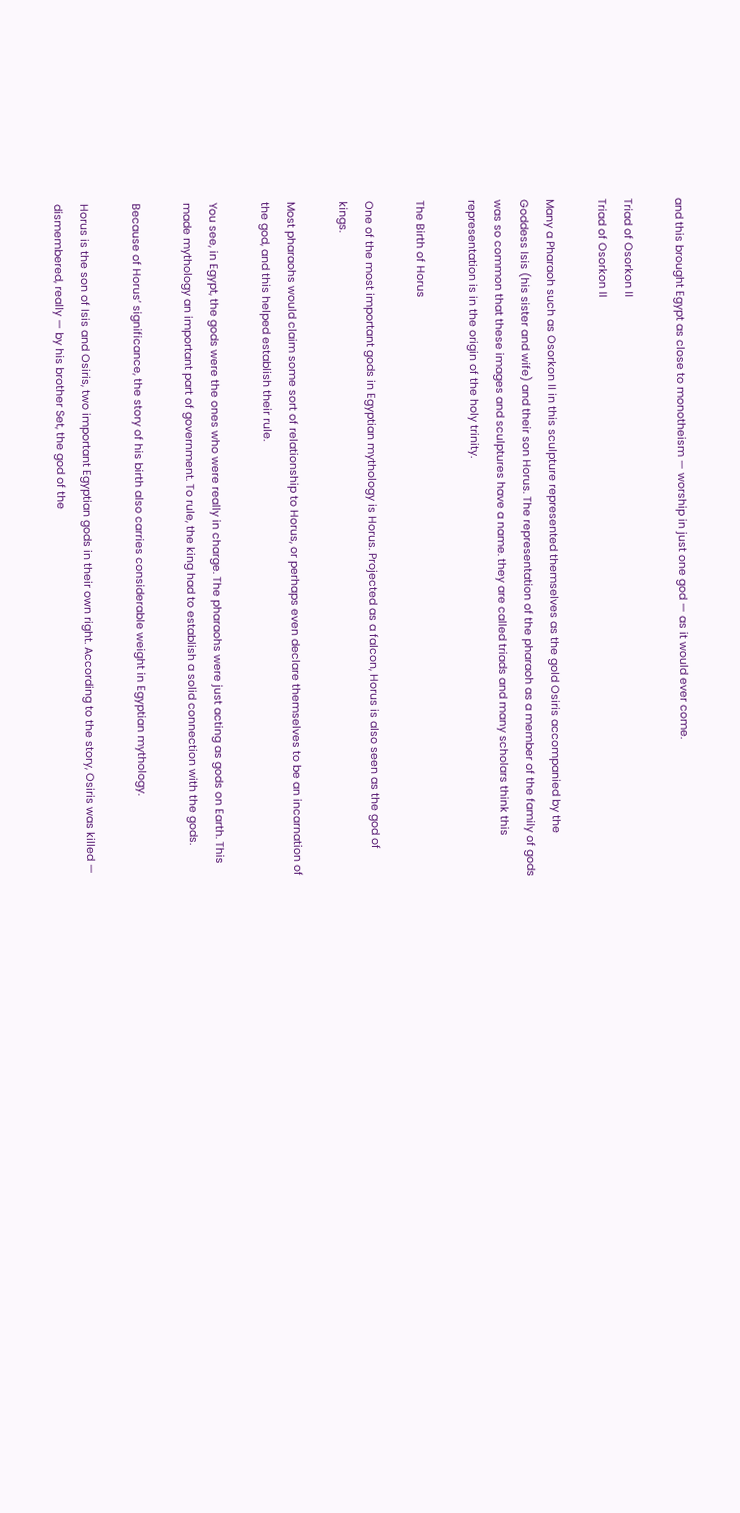and this brought Egypt as close to monotheism — worship in just one god — as it would ever come.

Triad of Osorkon II
Triad of Osorkon II

Many a Pharaoh such as Osorkon II in this sculpture represented themselves as the gold Osiris accompanied by the Goddess Isis (his sister and wife) and their son Horus. The representation of the pharaoh as a member of the family of gods was so common that these images and sculptures have a name. they are called triads and many scholars think this representation is in the origin of the holy trinity.

The Birth of Horus

One of the most important gods in Egyptian mythology is Horus. Projected as a falcon, Horus is also seen as the god of kings.

Most pharaohs would claim some sort of relationship to Horus, or perhaps even declare themselves to be an incarnation of the god, and this helped establish their rule.

You see, in Egypt, the gods were the ones who were really in charge. The pharaohs were just acting as gods on Earth. This made mythology an important part of government. To rule, the king had to establish a solid connection with the gods.

Because of Horus’ significance, the story of his birth also carries considerable weight in Egyptian mythology.

Horus is the son of Isis and Osiris, two important Egyptian gods in their own right. According to the story, Osiris was killed — dismembered, really — by his brother Set, the god of the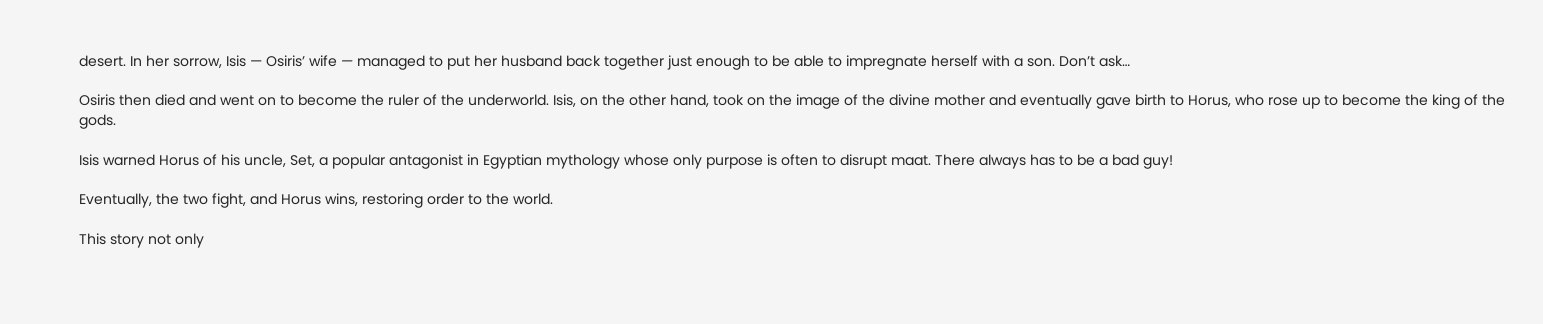desert. In her sorrow, Isis — Osiris’ wife — managed to put her husband back together just enough to be able to impregnate herself with a son. Don’t ask…

Osiris then died and went on to become the ruler of the underworld. Isis, on the other hand, took on the image of the divine mother and eventually gave birth to Horus, who rose up to become the king of the gods.

Isis warned Horus of his uncle, Set, a popular antagonist in Egyptian mythology whose only purpose is often to disrupt maat. There always has to be a bad guy!

Eventually, the two fight, and Horus wins, restoring order to the world.

This story not only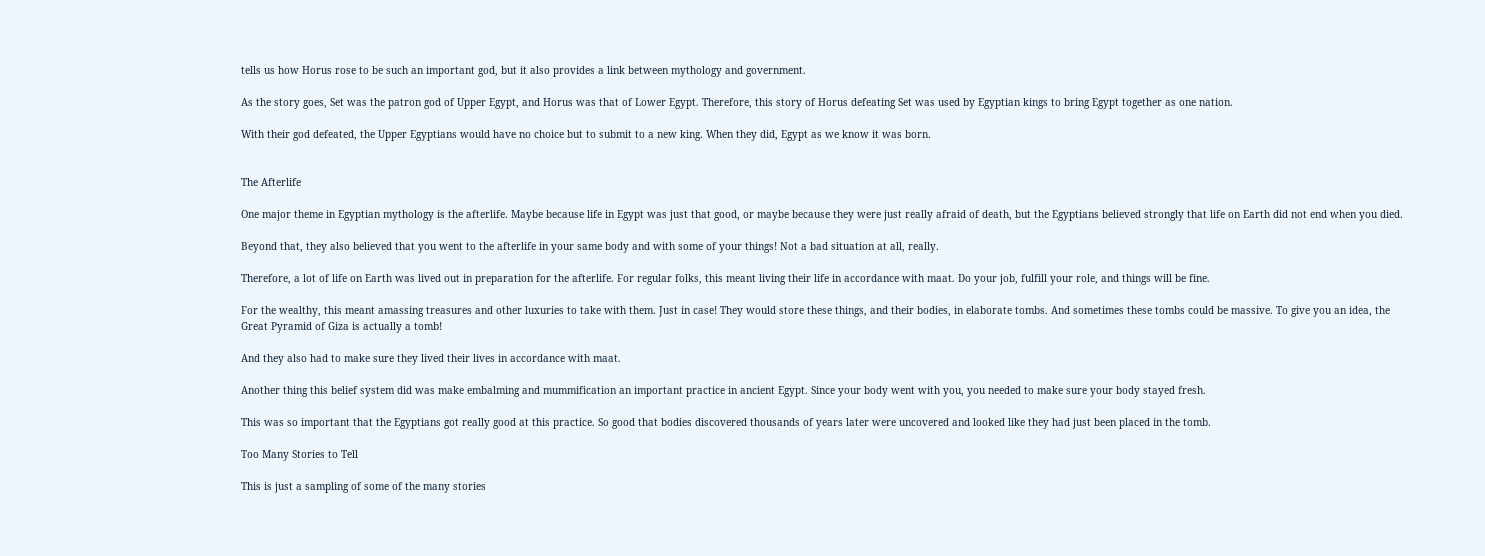tells us how Horus rose to be such an important god, but it also provides a link between mythology and government.

As the story goes, Set was the patron god of Upper Egypt, and Horus was that of Lower Egypt. Therefore, this story of Horus defeating Set was used by Egyptian kings to bring Egypt together as one nation.

With their god defeated, the Upper Egyptians would have no choice but to submit to a new king. When they did, Egypt as we know it was born.


The Afterlife

One major theme in Egyptian mythology is the afterlife. Maybe because life in Egypt was just that good, or maybe because they were just really afraid of death, but the Egyptians believed strongly that life on Earth did not end when you died.

Beyond that, they also believed that you went to the afterlife in your same body and with some of your things! Not a bad situation at all, really.

Therefore, a lot of life on Earth was lived out in preparation for the afterlife. For regular folks, this meant living their life in accordance with maat. Do your job, fulfill your role, and things will be fine.

For the wealthy, this meant amassing treasures and other luxuries to take with them. Just in case! They would store these things, and their bodies, in elaborate tombs. And sometimes these tombs could be massive. To give you an idea, the Great Pyramid of Giza is actually a tomb!

And they also had to make sure they lived their lives in accordance with maat.

Another thing this belief system did was make embalming and mummification an important practice in ancient Egypt. Since your body went with you, you needed to make sure your body stayed fresh.

This was so important that the Egyptians got really good at this practice. So good that bodies discovered thousands of years later were uncovered and looked like they had just been placed in the tomb.

Too Many Stories to Tell

This is just a sampling of some of the many stories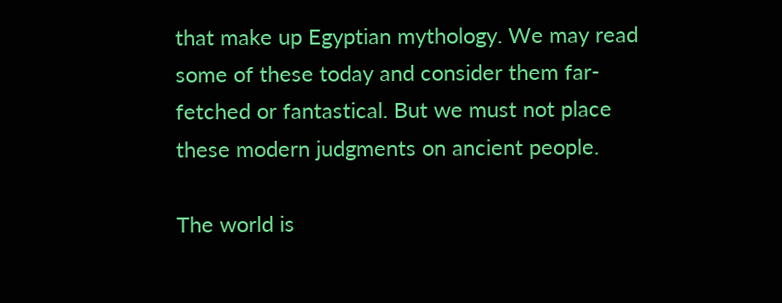that make up Egyptian mythology. We may read some of these today and consider them far-fetched or fantastical. But we must not place these modern judgments on ancient people.

The world is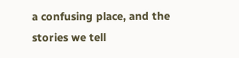a confusing place, and the stories we tell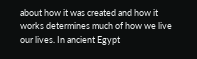about how it was created and how it works determines much of how we live our lives. In ancient Egypt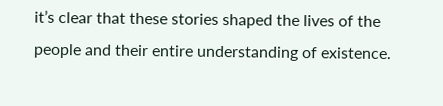it’s clear that these stories shaped the lives of the people and their entire understanding of existence.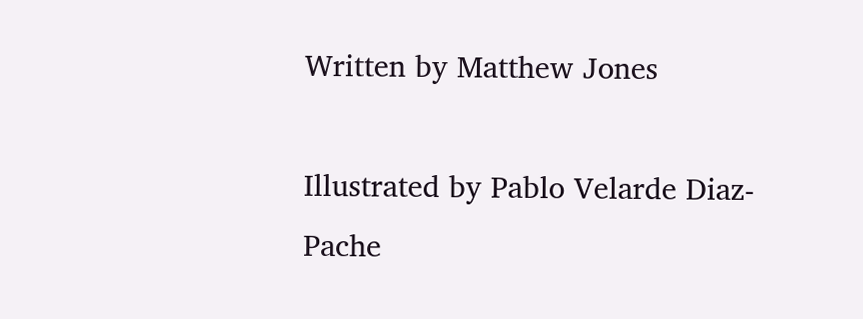Written by Matthew Jones

Illustrated by Pablo Velarde Diaz-Pache